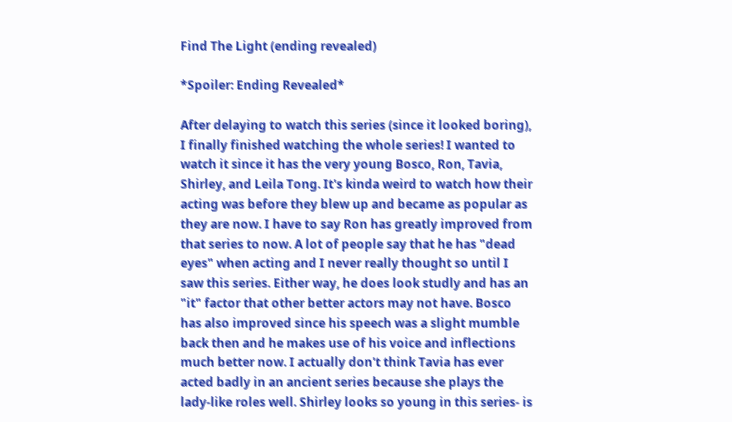Find The Light (ending revealed)

*Spoiler: Ending Revealed*

After delaying to watch this series (since it looked boring), I finally finished watching the whole series! I wanted to watch it since it has the very young Bosco, Ron, Tavia, Shirley, and Leila Tong. It's kinda weird to watch how their acting was before they blew up and became as popular as they are now. I have to say Ron has greatly improved from that series to now. A lot of people say that he has "dead eyes" when acting and I never really thought so until I saw this series. Either way, he does look studly and has an "it" factor that other better actors may not have. Bosco has also improved since his speech was a slight mumble back then and he makes use of his voice and inflections much better now. I actually don't think Tavia has ever acted badly in an ancient series because she plays the lady-like roles well. Shirley looks so young in this series- is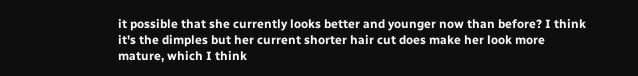it possible that she currently looks better and younger now than before? I think it's the dimples but her current shorter hair cut does make her look more mature, which I think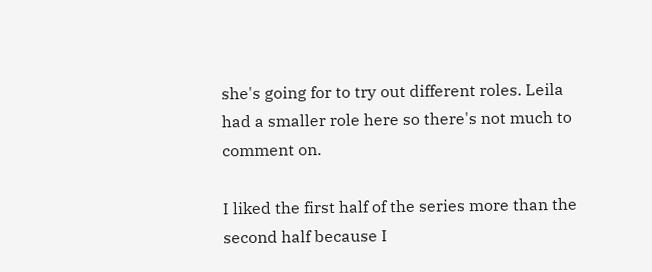she's going for to try out different roles. Leila had a smaller role here so there's not much to comment on.

I liked the first half of the series more than the second half because I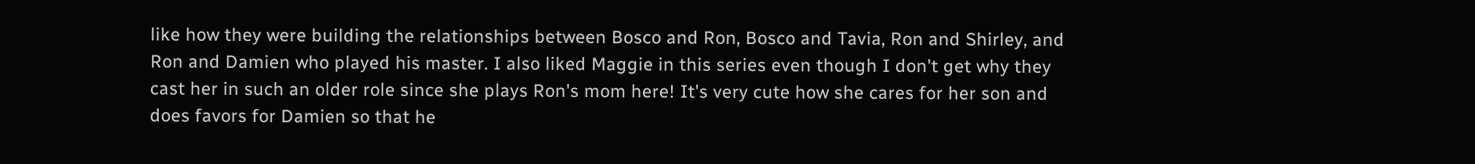like how they were building the relationships between Bosco and Ron, Bosco and Tavia, Ron and Shirley, and Ron and Damien who played his master. I also liked Maggie in this series even though I don't get why they cast her in such an older role since she plays Ron's mom here! It's very cute how she cares for her son and does favors for Damien so that he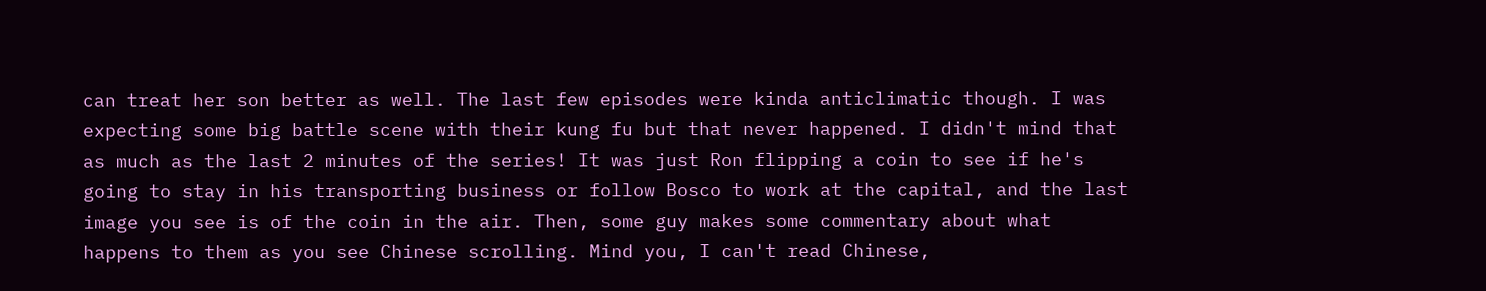can treat her son better as well. The last few episodes were kinda anticlimatic though. I was expecting some big battle scene with their kung fu but that never happened. I didn't mind that as much as the last 2 minutes of the series! It was just Ron flipping a coin to see if he's going to stay in his transporting business or follow Bosco to work at the capital, and the last image you see is of the coin in the air. Then, some guy makes some commentary about what happens to them as you see Chinese scrolling. Mind you, I can't read Chinese,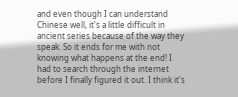and even though I can understand Chinese well, it's a little difficult in ancient series because of the way they speak. So it ends for me with not knowing what happens at the end! I had to search through the internet before I finally figured it out. I think it's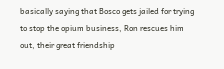basically saying that Bosco gets jailed for trying to stop the opium business, Ron rescues him out, their great friendship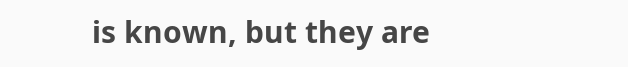is known, but they are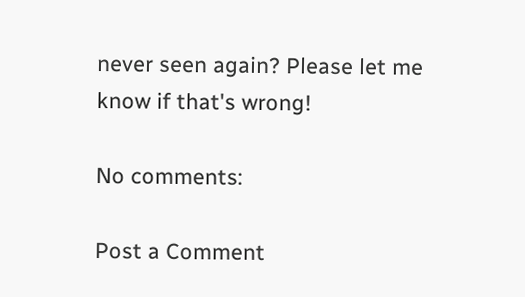never seen again? Please let me know if that's wrong!

No comments:

Post a Comment